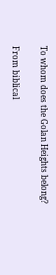To whom does the Golan Heights belong?

From biblical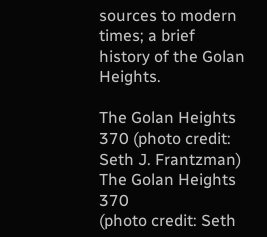sources to modern times; a brief history of the Golan Heights.

The Golan Heights 370 (photo credit: Seth J. Frantzman)
The Golan Heights 370
(photo credit: Seth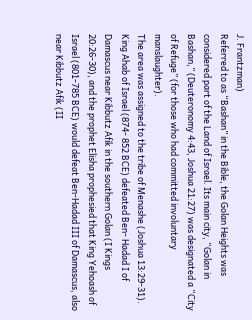J. Frantzman)
Referred to as “Bashan” in the Bible, the Golan Heights was considered part of the Land of Israel. Its main city, “Golan in Bashan,” (Deuteronomy 4:43, Joshua 21:27) was designated a “City of Refuge” (for those who had committed involuntary manslaughter).
The area was assigned to the tribe of Menashe (Joshua 13:29-31).
King Ahab of Israel (874- 852 BCE) defeated Ben- Hadad I of Damascus near Kibbutz Afik in the southern Golan (I Kings 20:26-30), and the prophet Elisha prophesied that King Yehoash of Israel (801-785 BCE) would defeat Ben-Hadad III of Damascus, also near Kibbutz Afik (II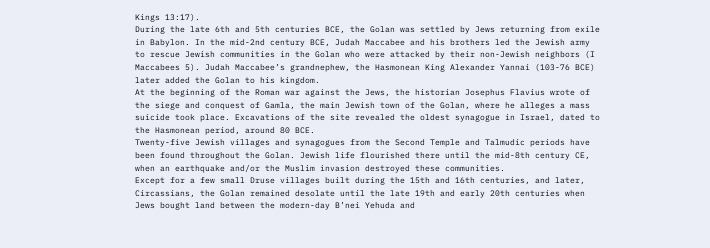Kings 13:17).
During the late 6th and 5th centuries BCE, the Golan was settled by Jews returning from exile in Babylon. In the mid-2nd century BCE, Judah Maccabee and his brothers led the Jewish army to rescue Jewish communities in the Golan who were attacked by their non-Jewish neighbors (I Maccabees 5). Judah Maccabee’s grandnephew, the Hasmonean King Alexander Yannai (103-76 BCE) later added the Golan to his kingdom.
At the beginning of the Roman war against the Jews, the historian Josephus Flavius wrote of the siege and conquest of Gamla, the main Jewish town of the Golan, where he alleges a mass suicide took place. Excavations of the site revealed the oldest synagogue in Israel, dated to the Hasmonean period, around 80 BCE.
Twenty-five Jewish villages and synagogues from the Second Temple and Talmudic periods have been found throughout the Golan. Jewish life flourished there until the mid-8th century CE, when an earthquake and/or the Muslim invasion destroyed these communities.
Except for a few small Druse villages built during the 15th and 16th centuries, and later, Circassians, the Golan remained desolate until the late 19th and early 20th centuries when Jews bought land between the modern-day B’nei Yehuda and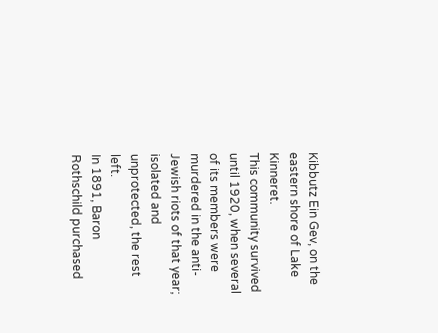Kibbutz Ein Gev, on the eastern shore of Lake Kinneret.
This community survived until 1920, when several of its members were murdered in the anti-Jewish riots of that year; isolated and unprotected, the rest left.
In 1891, Baron Rothschild purchased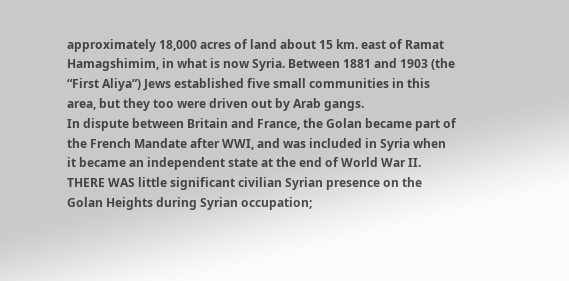approximately 18,000 acres of land about 15 km. east of Ramat Hamagshimim, in what is now Syria. Between 1881 and 1903 (the “First Aliya”) Jews established five small communities in this area, but they too were driven out by Arab gangs.
In dispute between Britain and France, the Golan became part of the French Mandate after WWI, and was included in Syria when it became an independent state at the end of World War II.
THERE WAS little significant civilian Syrian presence on the Golan Heights during Syrian occupation;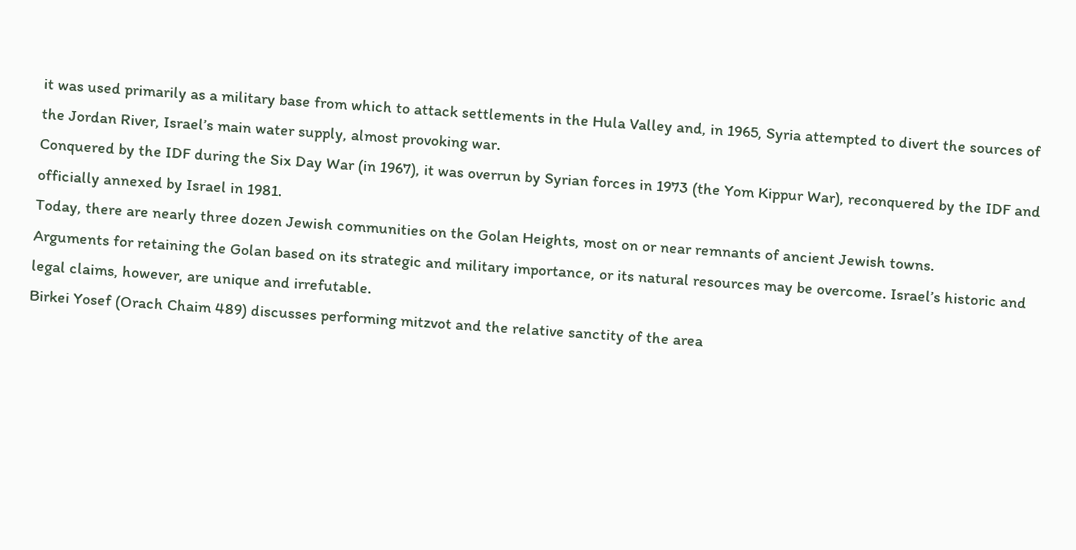it was used primarily as a military base from which to attack settlements in the Hula Valley and, in 1965, Syria attempted to divert the sources of the Jordan River, Israel’s main water supply, almost provoking war.
Conquered by the IDF during the Six Day War (in 1967), it was overrun by Syrian forces in 1973 (the Yom Kippur War), reconquered by the IDF and officially annexed by Israel in 1981.
Today, there are nearly three dozen Jewish communities on the Golan Heights, most on or near remnants of ancient Jewish towns.
Arguments for retaining the Golan based on its strategic and military importance, or its natural resources may be overcome. Israel’s historic and legal claims, however, are unique and irrefutable.
Birkei Yosef (Orach Chaim 489) discusses performing mitzvot and the relative sanctity of the area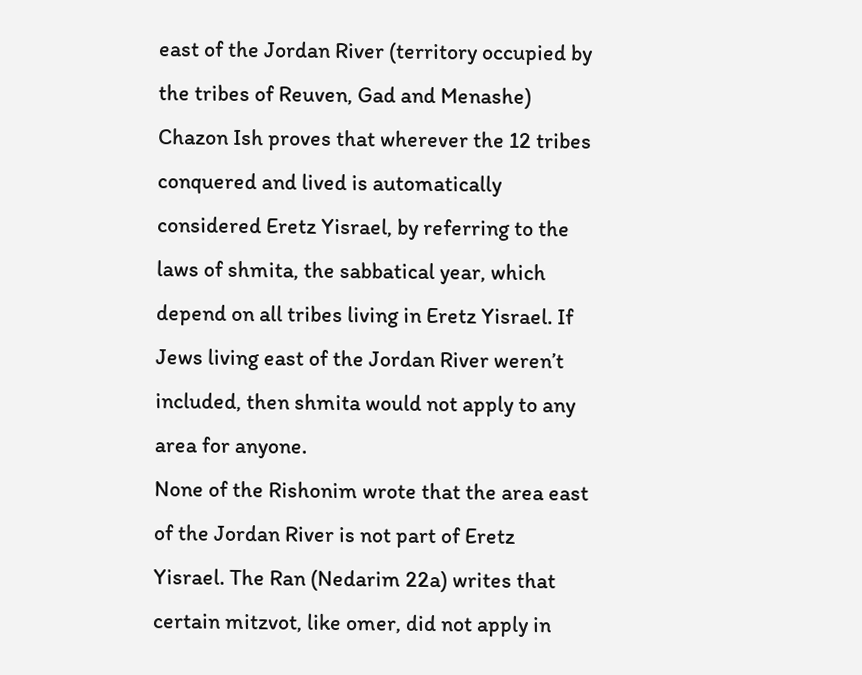east of the Jordan River (territory occupied by the tribes of Reuven, Gad and Menashe) Chazon Ish proves that wherever the 12 tribes conquered and lived is automatically considered Eretz Yisrael, by referring to the laws of shmita, the sabbatical year, which depend on all tribes living in Eretz Yisrael. If Jews living east of the Jordan River weren’t included, then shmita would not apply to any area for anyone.
None of the Rishonim wrote that the area east of the Jordan River is not part of Eretz Yisrael. The Ran (Nedarim 22a) writes that certain mitzvot, like omer, did not apply in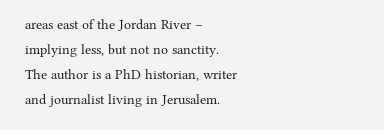areas east of the Jordan River – implying less, but not no sanctity.
The author is a PhD historian, writer and journalist living in Jerusalem.